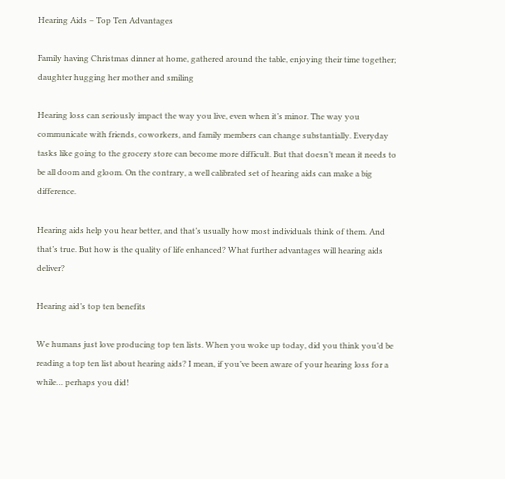Hearing Aids – Top Ten Advantages

Family having Christmas dinner at home, gathered around the table, enjoying their time together; daughter hugging her mother and smiling

Hearing loss can seriously impact the way you live, even when it’s minor. The way you communicate with friends, coworkers, and family members can change substantially. Everyday tasks like going to the grocery store can become more difficult. But that doesn’t mean it needs to be all doom and gloom. On the contrary, a well calibrated set of hearing aids can make a big difference.

Hearing aids help you hear better, and that’s usually how most individuals think of them. And that’s true. But how is the quality of life enhanced? What further advantages will hearing aids deliver?

Hearing aid’s top ten benefits

We humans just love producing top ten lists. When you woke up today, did you think you’d be reading a top ten list about hearing aids? I mean, if you’ve been aware of your hearing loss for a while… perhaps you did!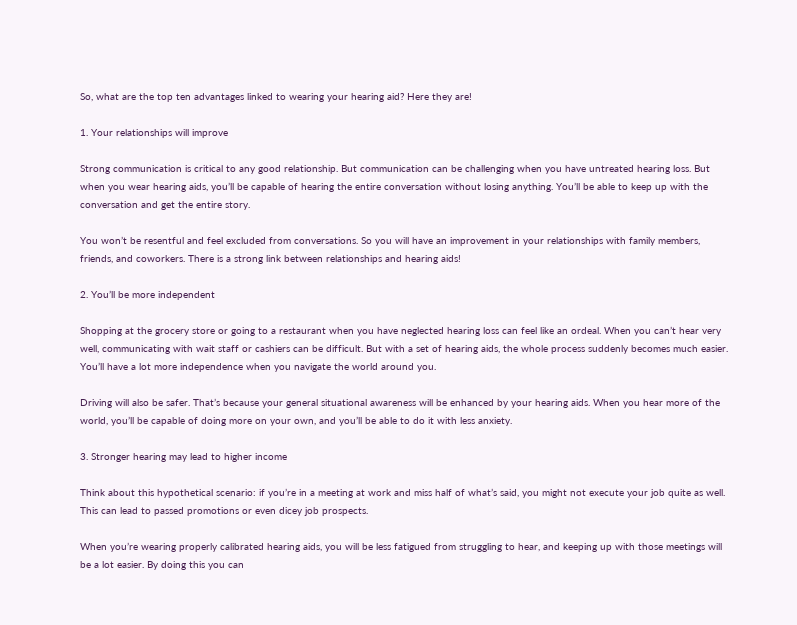So, what are the top ten advantages linked to wearing your hearing aid? Here they are!

1. Your relationships will improve

Strong communication is critical to any good relationship. But communication can be challenging when you have untreated hearing loss. But when you wear hearing aids, you’ll be capable of hearing the entire conversation without losing anything. You’ll be able to keep up with the conversation and get the entire story.

You won’t be resentful and feel excluded from conversations. So you will have an improvement in your relationships with family members, friends, and coworkers. There is a strong link between relationships and hearing aids!

2. You’ll be more independent

Shopping at the grocery store or going to a restaurant when you have neglected hearing loss can feel like an ordeal. When you can’t hear very well, communicating with wait staff or cashiers can be difficult. But with a set of hearing aids, the whole process suddenly becomes much easier. You’ll have a lot more independence when you navigate the world around you.

Driving will also be safer. That’s because your general situational awareness will be enhanced by your hearing aids. When you hear more of the world, you’ll be capable of doing more on your own, and you’ll be able to do it with less anxiety.

3. Stronger hearing may lead to higher income

Think about this hypothetical scenario: if you’re in a meeting at work and miss half of what’s said, you might not execute your job quite as well. This can lead to passed promotions or even dicey job prospects.

When you’re wearing properly calibrated hearing aids, you will be less fatigued from struggling to hear, and keeping up with those meetings will be a lot easier. By doing this you can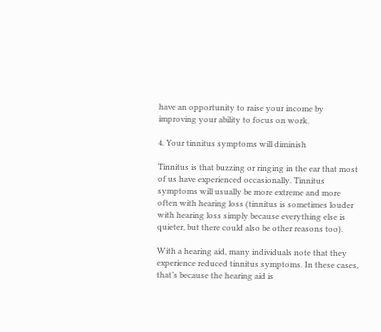have an opportunity to raise your income by improving your ability to focus on work.

4. Your tinnitus symptoms will diminish

Tinnitus is that buzzing or ringing in the ear that most of us have experienced occasionally. Tinnitus symptoms will usually be more extreme and more often with hearing loss (tinnitus is sometimes louder with hearing loss simply because everything else is quieter, but there could also be other reasons too).

With a hearing aid, many individuals note that they experience reduced tinnitus symptoms. In these cases, that’s because the hearing aid is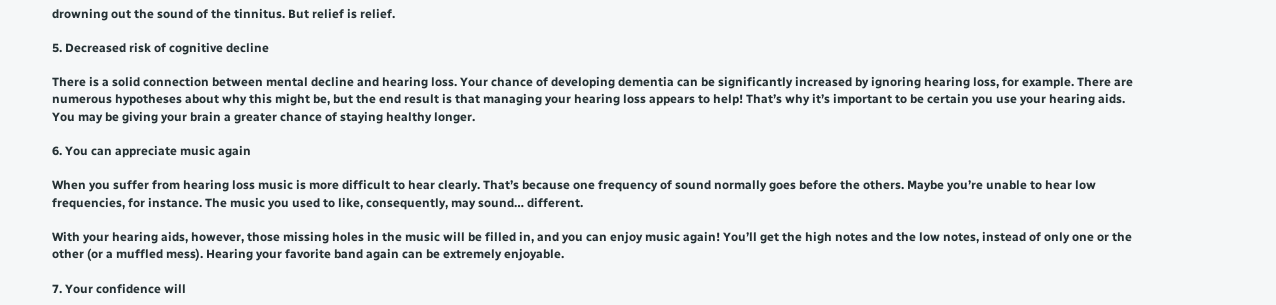drowning out the sound of the tinnitus. But relief is relief.

5. Decreased risk of cognitive decline

There is a solid connection between mental decline and hearing loss. Your chance of developing dementia can be significantly increased by ignoring hearing loss, for example. There are numerous hypotheses about why this might be, but the end result is that managing your hearing loss appears to help! That’s why it’s important to be certain you use your hearing aids. You may be giving your brain a greater chance of staying healthy longer.

6. You can appreciate music again

When you suffer from hearing loss music is more difficult to hear clearly. That’s because one frequency of sound normally goes before the others. Maybe you’re unable to hear low frequencies, for instance. The music you used to like, consequently, may sound… different.

With your hearing aids, however, those missing holes in the music will be filled in, and you can enjoy music again! You’ll get the high notes and the low notes, instead of only one or the other (or a muffled mess). Hearing your favorite band again can be extremely enjoyable.

7. Your confidence will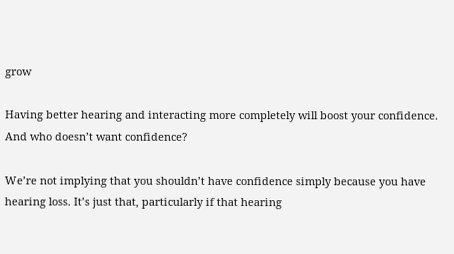grow

Having better hearing and interacting more completely will boost your confidence. And who doesn’t want confidence?

We’re not implying that you shouldn’t have confidence simply because you have hearing loss. It’s just that, particularly if that hearing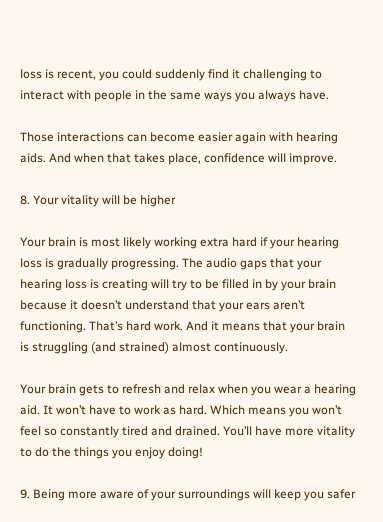loss is recent, you could suddenly find it challenging to interact with people in the same ways you always have.

Those interactions can become easier again with hearing aids. And when that takes place, confidence will improve.

8. Your vitality will be higher

Your brain is most likely working extra hard if your hearing loss is gradually progressing. The audio gaps that your hearing loss is creating will try to be filled in by your brain because it doesn’t understand that your ears aren’t functioning. That’s hard work. And it means that your brain is struggling (and strained) almost continuously.

Your brain gets to refresh and relax when you wear a hearing aid. It won’t have to work as hard. Which means you won’t feel so constantly tired and drained. You’ll have more vitality to do the things you enjoy doing!

9. Being more aware of your surroundings will keep you safer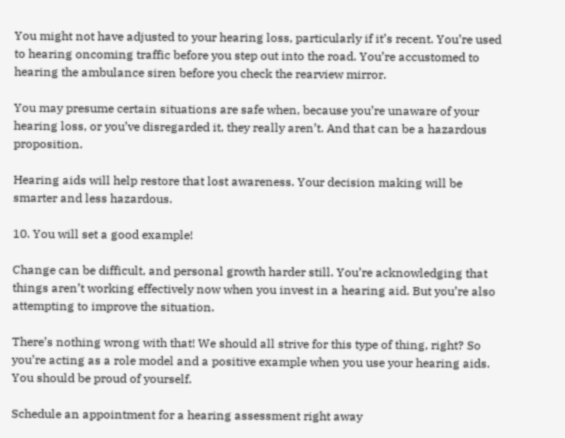You might not have adjusted to your hearing loss, particularly if it’s recent. You’re used to hearing oncoming traffic before you step out into the road. You’re accustomed to hearing the ambulance siren before you check the rearview mirror.

You may presume certain situations are safe when, because you’re unaware of your hearing loss, or you’ve disregarded it, they really aren’t. And that can be a hazardous proposition.

Hearing aids will help restore that lost awareness. Your decision making will be smarter and less hazardous.

10. You will set a good example!

Change can be difficult, and personal growth harder still. You’re acknowledging that things aren’t working effectively now when you invest in a hearing aid. But you’re also attempting to improve the situation.

There’s nothing wrong with that! We should all strive for this type of thing, right? So you’re acting as a role model and a positive example when you use your hearing aids. You should be proud of yourself.

Schedule an appointment for a hearing assessment right away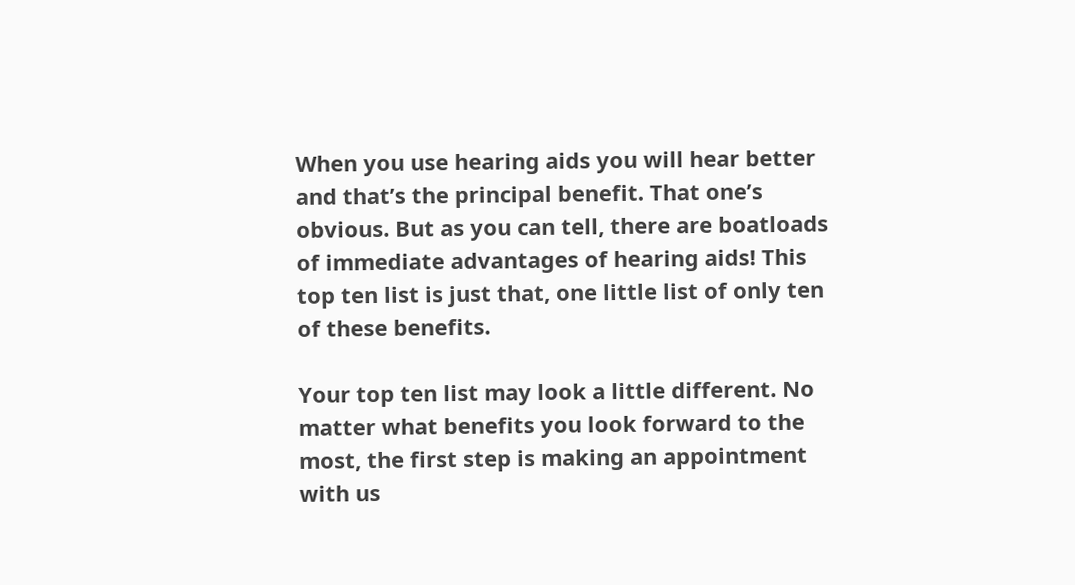When you use hearing aids you will hear better and that’s the principal benefit. That one’s obvious. But as you can tell, there are boatloads of immediate advantages of hearing aids! This top ten list is just that, one little list of only ten of these benefits.

Your top ten list may look a little different. No matter what benefits you look forward to the most, the first step is making an appointment with us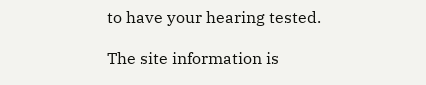to have your hearing tested.

The site information is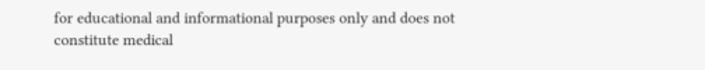for educational and informational purposes only and does not constitute medical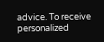advice. To receive personalized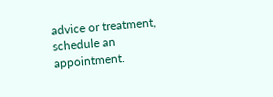advice or treatment, schedule an appointment.